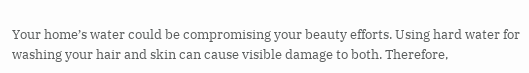Your home’s water could be compromising your beauty efforts. Using hard water for washing your hair and skin can cause visible damage to both. Therefore,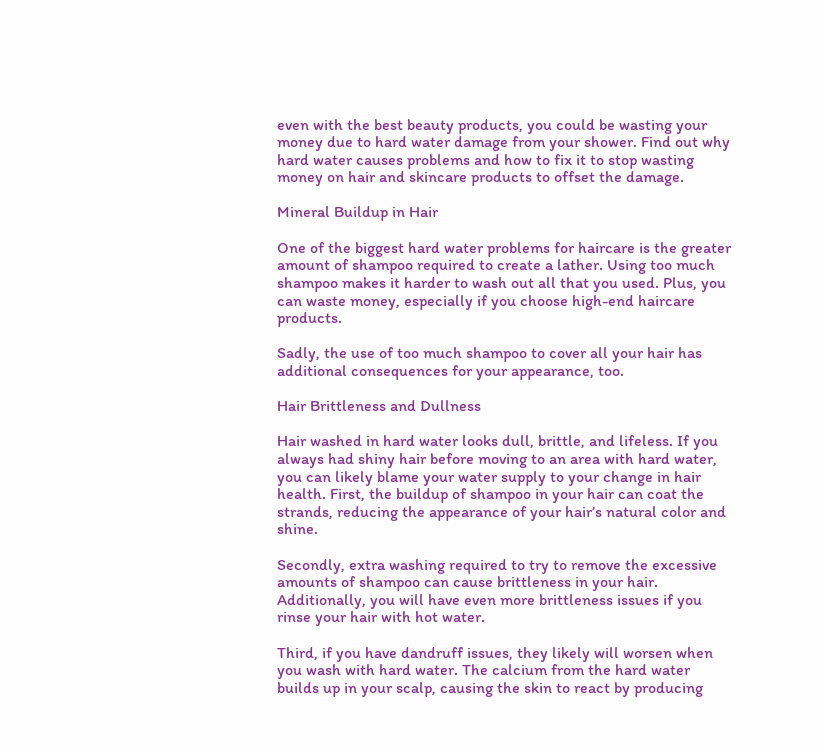even with the best beauty products, you could be wasting your money due to hard water damage from your shower. Find out why hard water causes problems and how to fix it to stop wasting money on hair and skincare products to offset the damage.

Mineral Buildup in Hair

One of the biggest hard water problems for haircare is the greater amount of shampoo required to create a lather. Using too much shampoo makes it harder to wash out all that you used. Plus, you can waste money, especially if you choose high-end haircare products.

Sadly, the use of too much shampoo to cover all your hair has additional consequences for your appearance, too.

Hair Brittleness and Dullness

Hair washed in hard water looks dull, brittle, and lifeless. If you always had shiny hair before moving to an area with hard water, you can likely blame your water supply to your change in hair health. First, the buildup of shampoo in your hair can coat the strands, reducing the appearance of your hair’s natural color and shine.

Secondly, extra washing required to try to remove the excessive amounts of shampoo can cause brittleness in your hair. Additionally, you will have even more brittleness issues if you rinse your hair with hot water.

Third, if you have dandruff issues, they likely will worsen when you wash with hard water. The calcium from the hard water builds up in your scalp, causing the skin to react by producing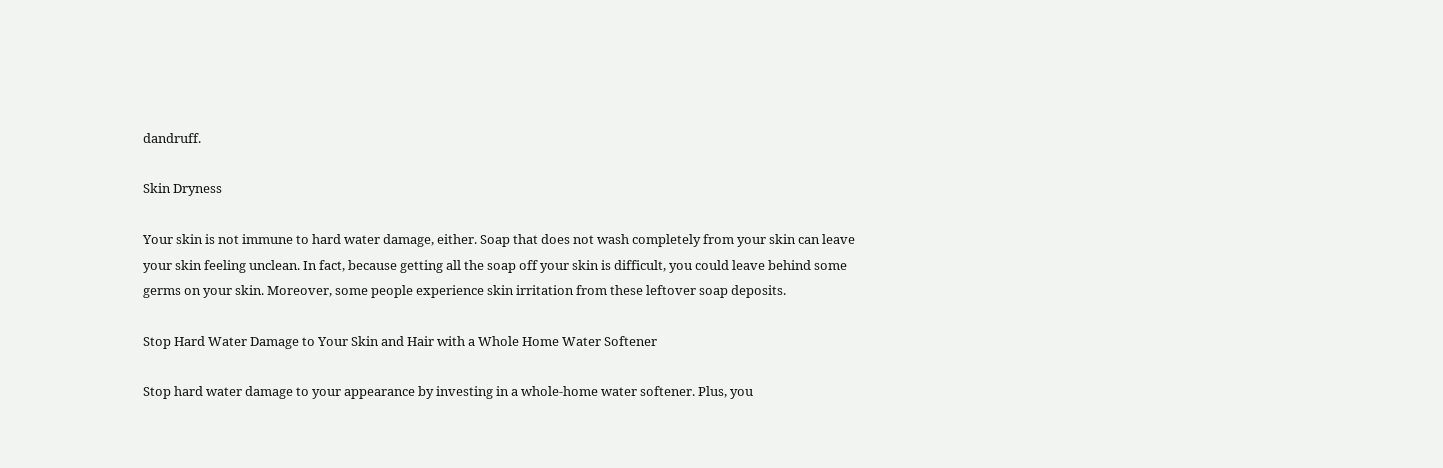dandruff.

Skin Dryness

Your skin is not immune to hard water damage, either. Soap that does not wash completely from your skin can leave your skin feeling unclean. In fact, because getting all the soap off your skin is difficult, you could leave behind some germs on your skin. Moreover, some people experience skin irritation from these leftover soap deposits.

Stop Hard Water Damage to Your Skin and Hair with a Whole Home Water Softener

Stop hard water damage to your appearance by investing in a whole-home water softener. Plus, you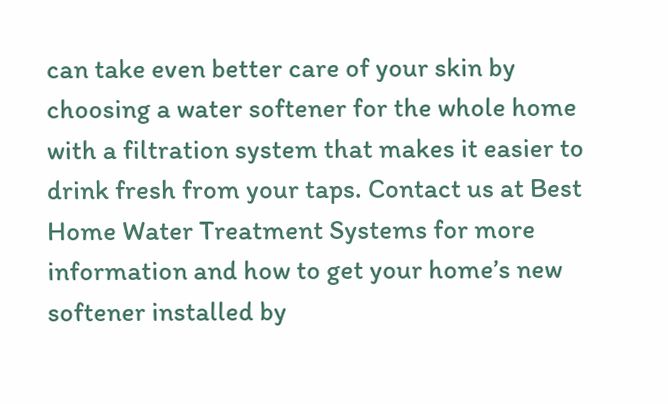can take even better care of your skin by choosing a water softener for the whole home with a filtration system that makes it easier to drink fresh from your taps. Contact us at Best Home Water Treatment Systems for more information and how to get your home’s new softener installed by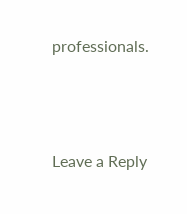professionals.





Leave a Reply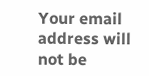Your email address will not be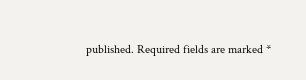published. Required fields are marked *